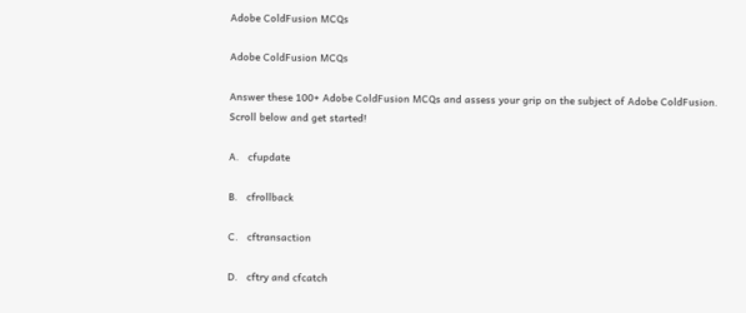Adobe ColdFusion MCQs

Adobe ColdFusion MCQs

Answer these 100+ Adobe ColdFusion MCQs and assess your grip on the subject of Adobe ColdFusion.
Scroll below and get started!

A.   cfupdate

B.   cfrollback

C.   cftransaction

D.   cftry and cfcatch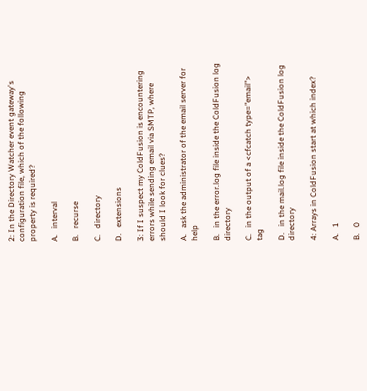2: In the Directory Watcher event gateway's configuration file, which of the following property is required?

A.   interval

B.   recurse

C.   directory

D.   extensions

3: If I suspect my ColdFusion is encountering errors while sending email via SMTP, where should I look for clues?

A.   ask the administrator of the email server for help

B.   in the error.log file inside the ColdFusion log directory

C.   in the output of a <cfcatch type="email"> tag

D.   in the mail.log file inside the ColdFusion log directory

4: Arrays in ColdFusion start at which index?

A.   1

B.   0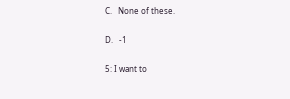C.   None of these.

D.   -1

5: I want to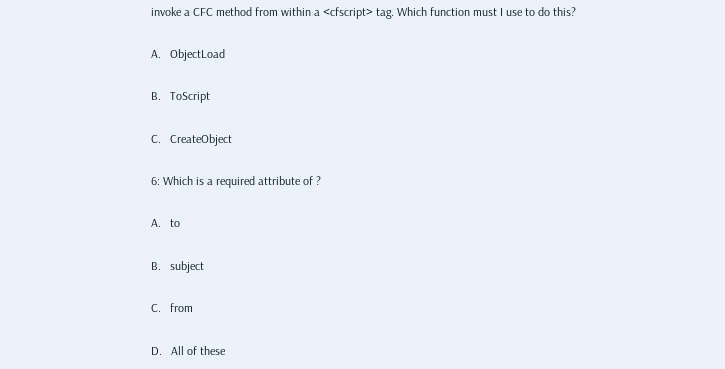invoke a CFC method from within a <cfscript> tag. Which function must I use to do this?

A.   ObjectLoad

B.   ToScript

C.   CreateObject

6: Which is a required attribute of ?

A.   to

B.   subject

C.   from

D.   All of these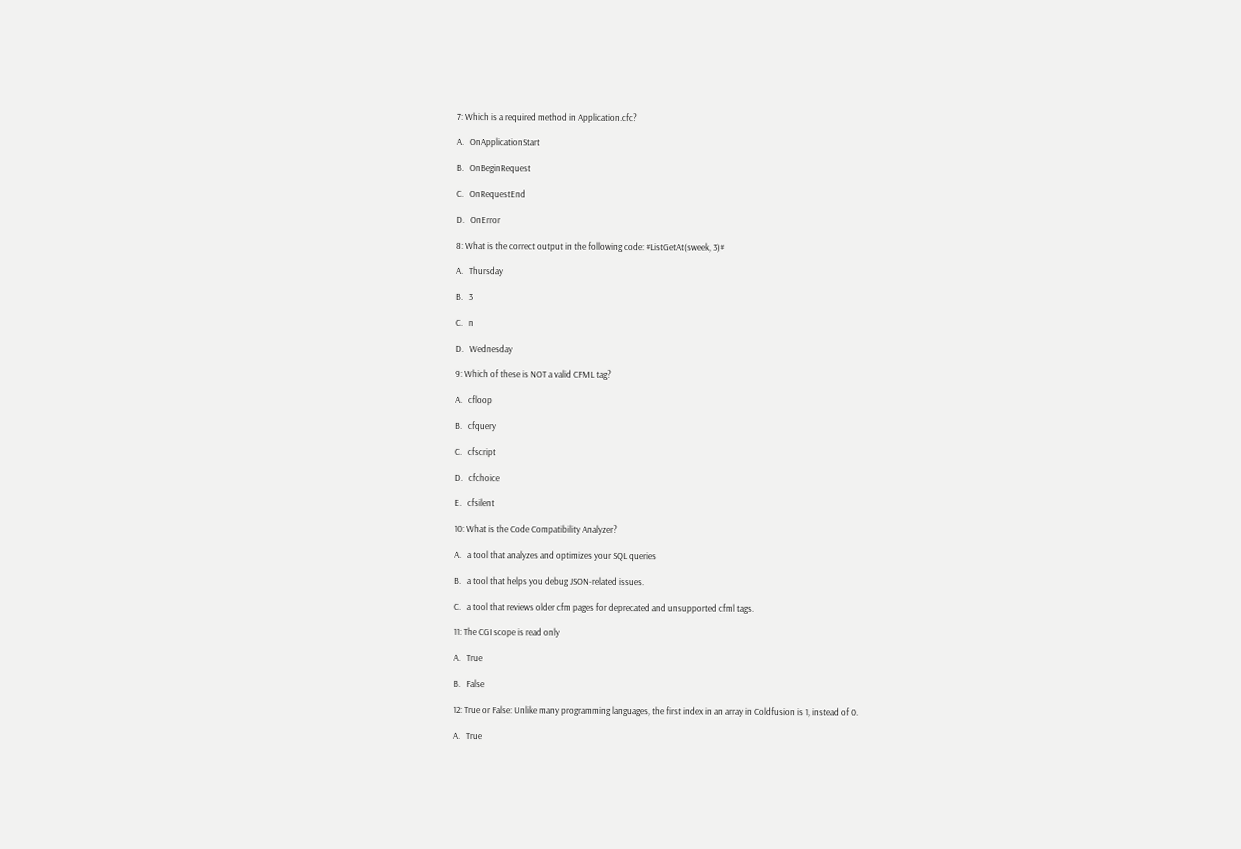7: Which is a required method in Application.cfc?

A.   OnApplicationStart

B.   OnBeginRequest

C.   OnRequestEnd

D.   OnError

8: What is the correct output in the following code: #ListGetAt(sweek, 3)#

A.   Thursday

B.   3

C.   n

D.   Wednesday

9: Which of these is NOT a valid CFML tag?

A.   cfloop

B.   cfquery

C.   cfscript

D.   cfchoice

E.   cfsilent

10: What is the Code Compatibility Analyzer?

A.   a tool that analyzes and optimizes your SQL queries

B.   a tool that helps you debug JSON-related issues.

C.   a tool that reviews older cfm pages for deprecated and unsupported cfml tags.

11: The CGI scope is read only

A.   True

B.   False

12: True or False: Unlike many programming languages, the first index in an array in Coldfusion is 1, instead of 0.

A.   True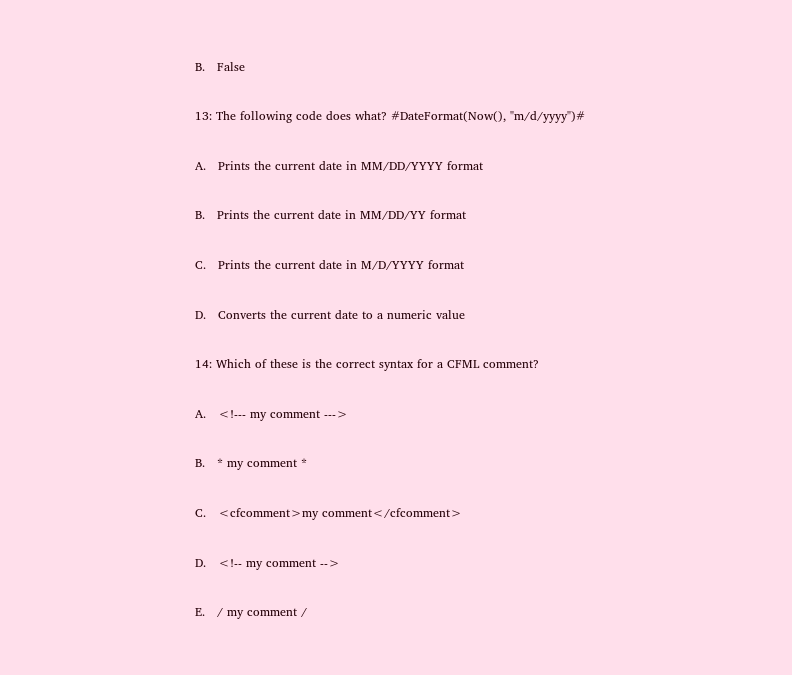B.   False

13: The following code does what? #DateFormat(Now(), "m/d/yyyy")#

A.   Prints the current date in MM/DD/YYYY format

B.   Prints the current date in MM/DD/YY format

C.   Prints the current date in M/D/YYYY format

D.   Converts the current date to a numeric value

14: Which of these is the correct syntax for a CFML comment?

A.   <!--- my comment --->

B.   * my comment *

C.   <cfcomment>my comment</cfcomment>

D.   <!-- my comment -->

E.   / my comment /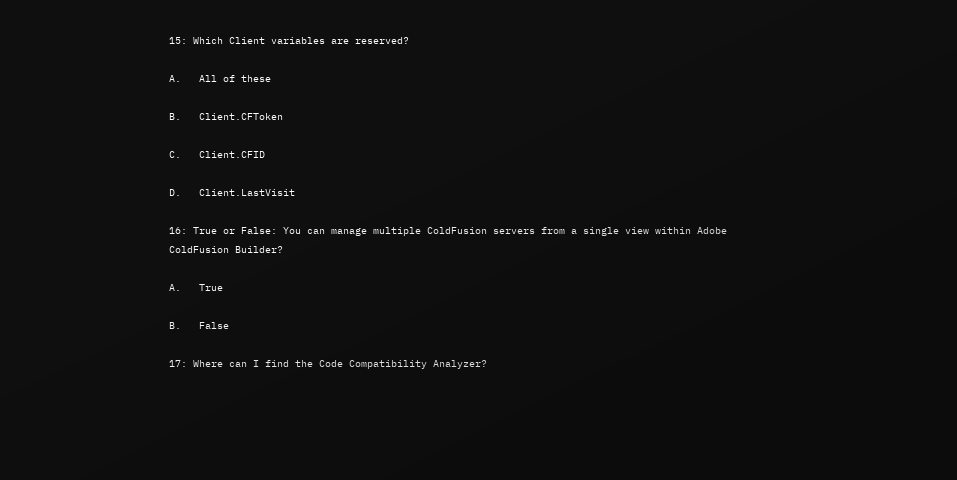15: Which Client variables are reserved?

A.   All of these

B.   Client.CFToken

C.   Client.CFID

D.   Client.LastVisit

16: True or False: You can manage multiple ColdFusion servers from a single view within Adobe ColdFusion Builder?

A.   True

B.   False

17: Where can I find the Code Compatibility Analyzer?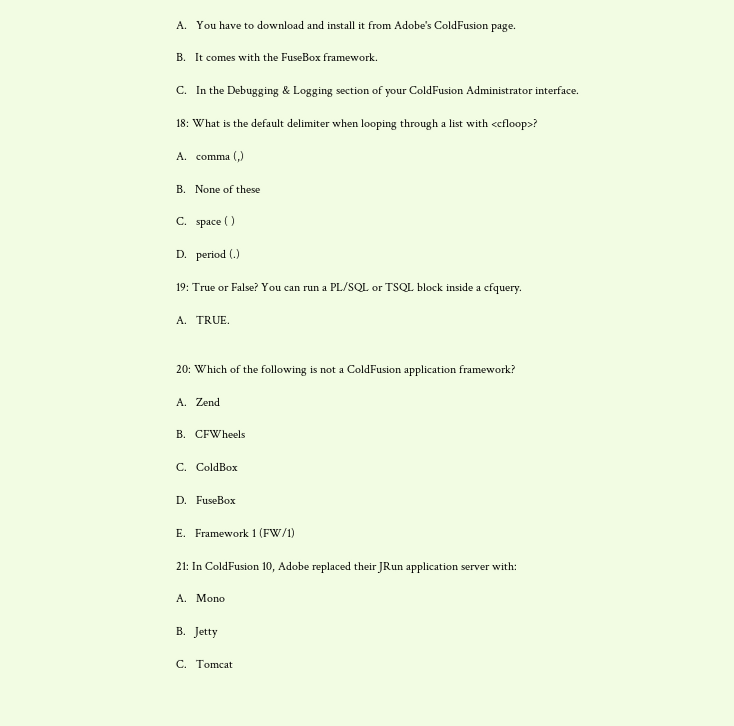A.   You have to download and install it from Adobe's ColdFusion page.

B.   It comes with the FuseBox framework.

C.   In the Debugging & Logging section of your ColdFusion Administrator interface.

18: What is the default delimiter when looping through a list with <cfloop>?

A.   comma (,)

B.   None of these

C.   space ( )

D.   period (.)

19: True or False? You can run a PL/SQL or TSQL block inside a cfquery.

A.   TRUE.


20: Which of the following is not a ColdFusion application framework?

A.   Zend

B.   CFWheels

C.   ColdBox

D.   FuseBox

E.   Framework 1 (FW/1)

21: In ColdFusion 10, Adobe replaced their JRun application server with:

A.   Mono

B.   Jetty

C.   Tomcat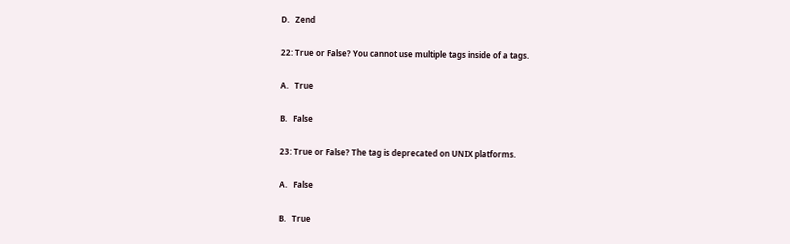D.   Zend

22: True or False? You cannot use multiple tags inside of a tags.

A.   True

B.   False

23: True or False? The tag is deprecated on UNIX platforms.

A.   False

B.   True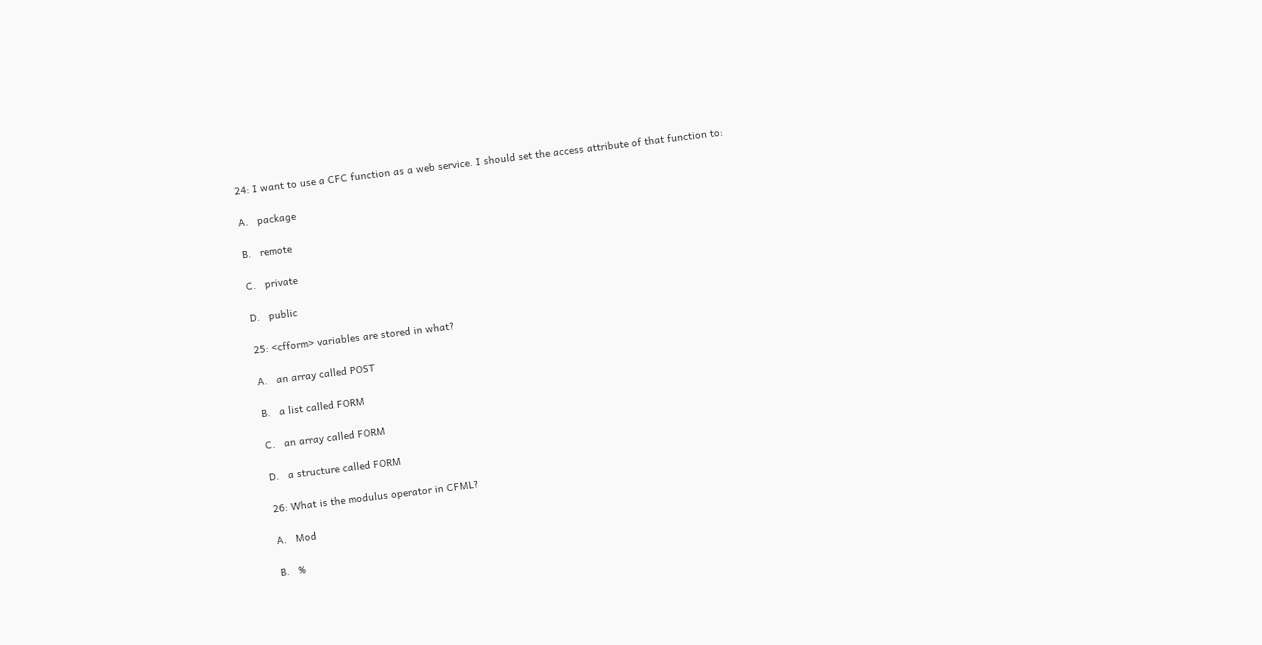24: I want to use a CFC function as a web service. I should set the access attribute of that function to:

A.   package

B.   remote

C.   private

D.   public

25: <cfform> variables are stored in what?

A.   an array called POST

B.   a list called FORM

C.   an array called FORM

D.   a structure called FORM

26: What is the modulus operator in CFML?

A.   Mod

B.   %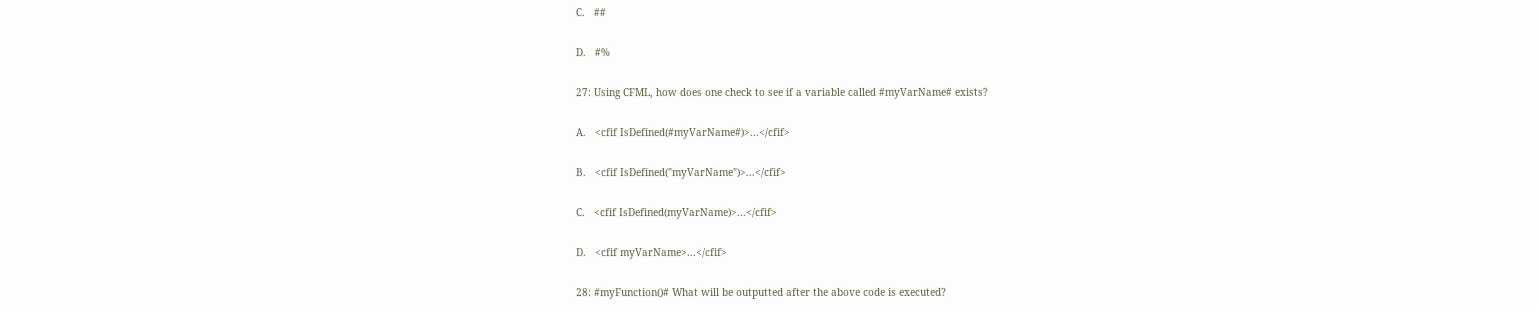C.   ##

D.   #%

27: Using CFML, how does one check to see if a variable called #myVarName# exists?

A.   <cfif IsDefined(#myVarName#)>...</cfif>

B.   <cfif IsDefined("myVarName")>...</cfif>

C.   <cfif IsDefined(myVarName)>...</cfif>

D.   <cfif myVarName>...</cfif>

28: #myFunction()# What will be outputted after the above code is executed?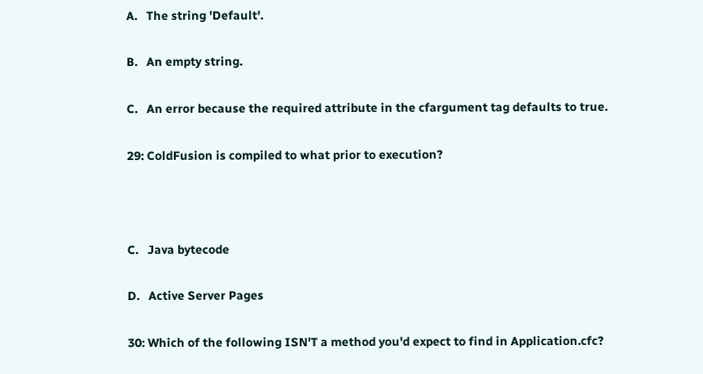A.   The string 'Default'.

B.   An empty string.

C.   An error because the required attribute in the cfargument tag defaults to true.

29: ColdFusion is compiled to what prior to execution?



C.   Java bytecode

D.   Active Server Pages

30: Which of the following ISN'T a method you'd expect to find in Application.cfc?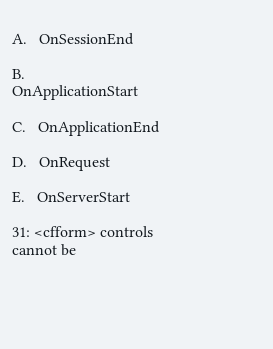A.   OnSessionEnd

B.   OnApplicationStart

C.   OnApplicationEnd

D.   OnRequest

E.   OnServerStart

31: <cfform> controls cannot be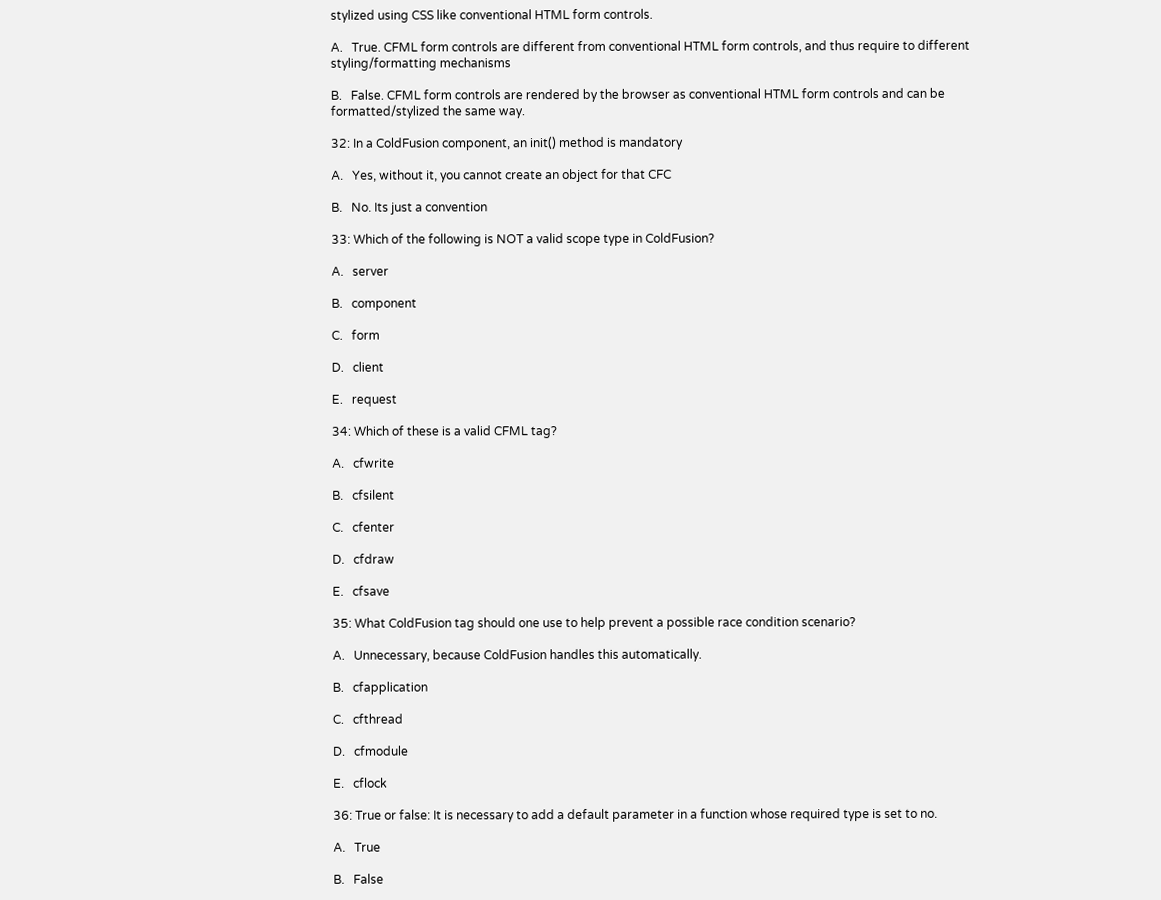stylized using CSS like conventional HTML form controls.

A.   True. CFML form controls are different from conventional HTML form controls, and thus require to different styling/formatting mechanisms

B.   False. CFML form controls are rendered by the browser as conventional HTML form controls and can be formatted/stylized the same way.

32: In a ColdFusion component, an init() method is mandatory

A.   Yes, without it, you cannot create an object for that CFC

B.   No. Its just a convention

33: Which of the following is NOT a valid scope type in ColdFusion?

A.   server

B.   component

C.   form

D.   client

E.   request

34: Which of these is a valid CFML tag?

A.   cfwrite

B.   cfsilent

C.   cfenter

D.   cfdraw

E.   cfsave

35: What ColdFusion tag should one use to help prevent a possible race condition scenario?

A.   Unnecessary, because ColdFusion handles this automatically.

B.   cfapplication

C.   cfthread

D.   cfmodule

E.   cflock

36: True or false: It is necessary to add a default parameter in a function whose required type is set to no.

A.   True

B.   False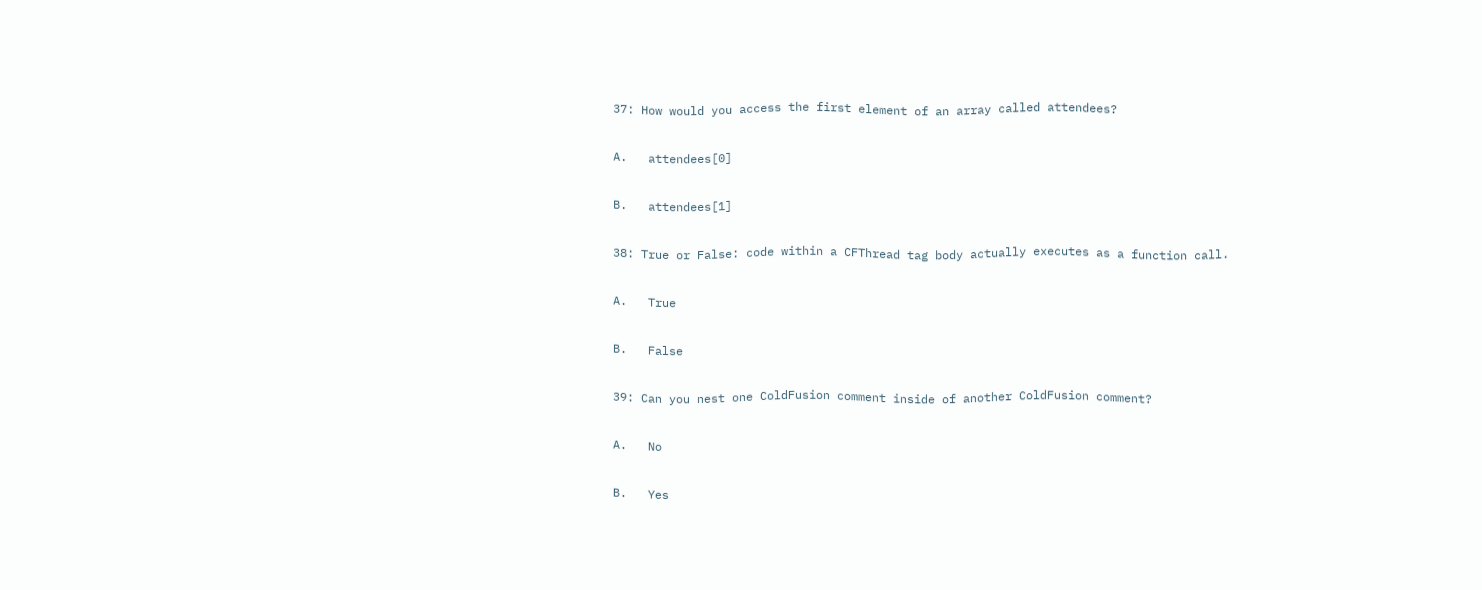37: How would you access the first element of an array called attendees?

A.   attendees[0]

B.   attendees[1]

38: True or False: code within a CFThread tag body actually executes as a function call.

A.   True

B.   False

39: Can you nest one ColdFusion comment inside of another ColdFusion comment?

A.   No

B.   Yes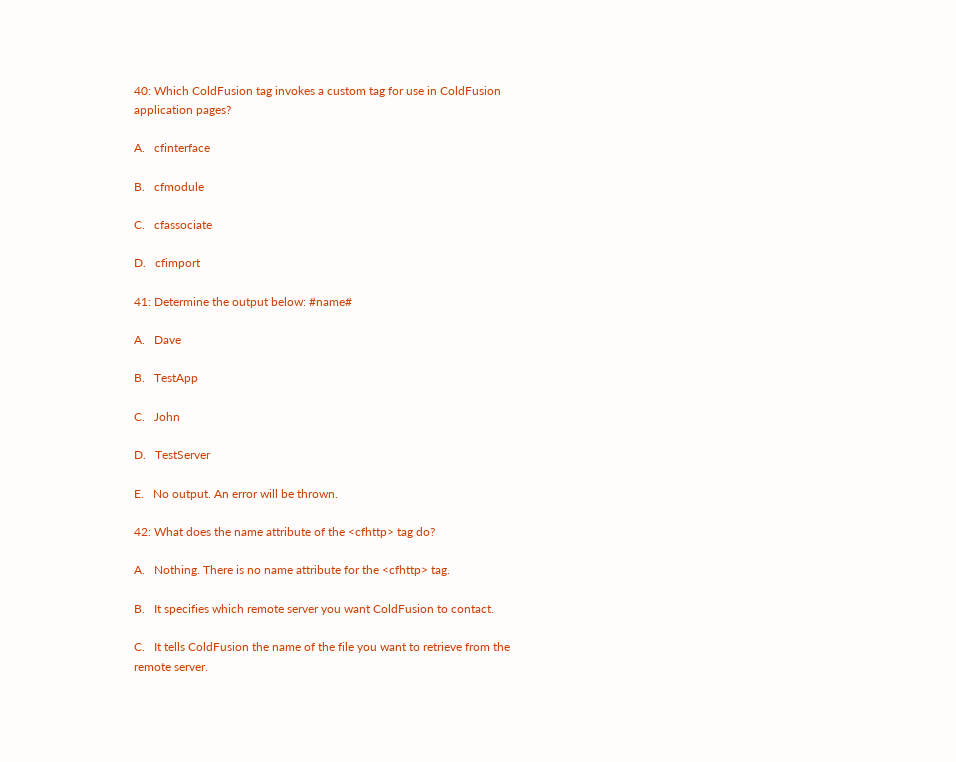40: Which ColdFusion tag invokes a custom tag for use in ColdFusion application pages?

A.   cfinterface

B.   cfmodule

C.   cfassociate

D.   cfimport

41: Determine the output below: #name#

A.   Dave

B.   TestApp

C.   John

D.   TestServer

E.   No output. An error will be thrown.

42: What does the name attribute of the <cfhttp> tag do?

A.   Nothing. There is no name attribute for the <cfhttp> tag.

B.   It specifies which remote server you want ColdFusion to contact.

C.   It tells ColdFusion the name of the file you want to retrieve from the remote server.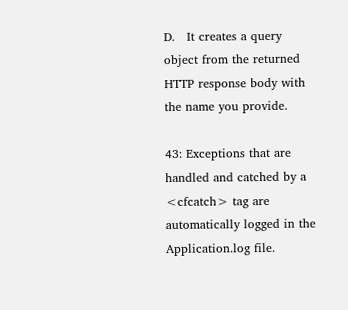D.   It creates a query object from the returned HTTP response body with the name you provide.

43: Exceptions that are handled and catched by a <cfcatch> tag are automatically logged in the Application.log file.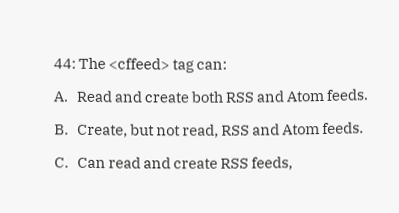44: The <cffeed> tag can:

A.   Read and create both RSS and Atom feeds.

B.   Create, but not read, RSS and Atom feeds.

C.   Can read and create RSS feeds,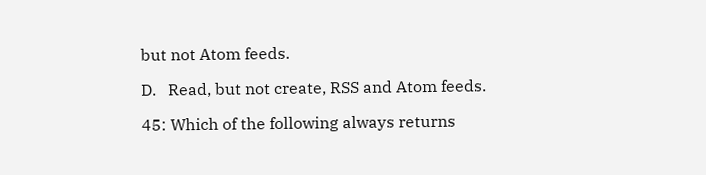but not Atom feeds.

D.   Read, but not create, RSS and Atom feeds.

45: Which of the following always returns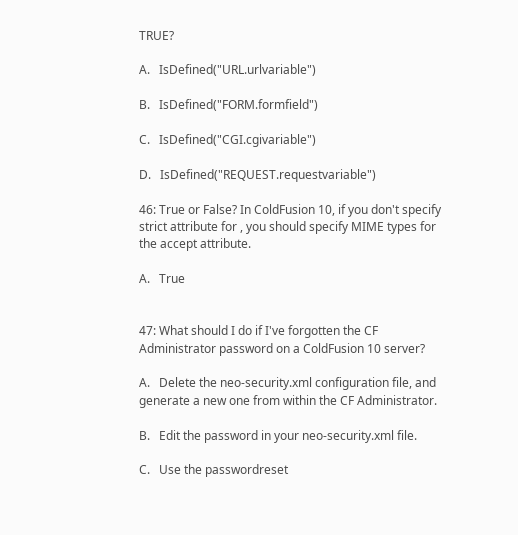TRUE?

A.   IsDefined("URL.urlvariable")

B.   IsDefined("FORM.formfield")

C.   IsDefined("CGI.cgivariable")

D.   IsDefined("REQUEST.requestvariable")

46: True or False? In ColdFusion 10, if you don't specify strict attribute for , you should specify MIME types for the accept attribute.

A.   True


47: What should I do if I've forgotten the CF Administrator password on a ColdFusion 10 server?

A.   Delete the neo-security.xml configuration file, and generate a new one from within the CF Administrator.

B.   Edit the password in your neo-security.xml file.

C.   Use the passwordreset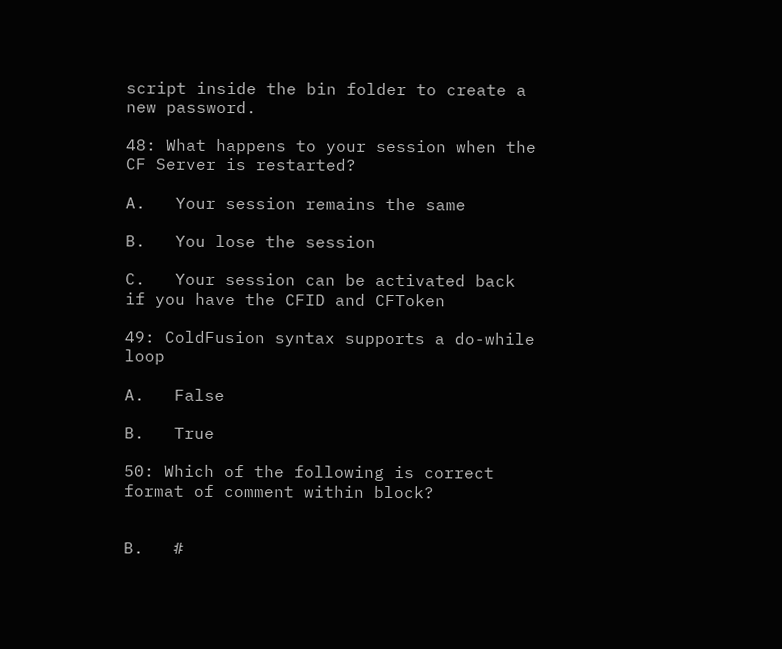script inside the bin folder to create a new password.

48: What happens to your session when the CF Server is restarted?

A.   Your session remains the same

B.   You lose the session

C.   Your session can be activated back if you have the CFID and CFToken

49: ColdFusion syntax supports a do-while loop

A.   False

B.   True

50: Which of the following is correct format of comment within block?


B.   #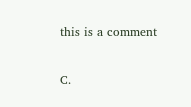this is a comment

C.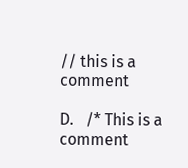// this is a comment

D.   /* This is a comment